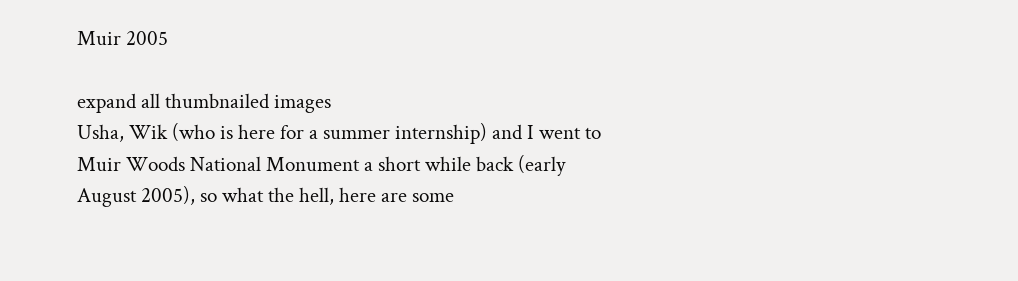Muir 2005

expand all thumbnailed images
Usha, Wik (who is here for a summer internship) and I went to Muir Woods National Monument a short while back (early August 2005), so what the hell, here are some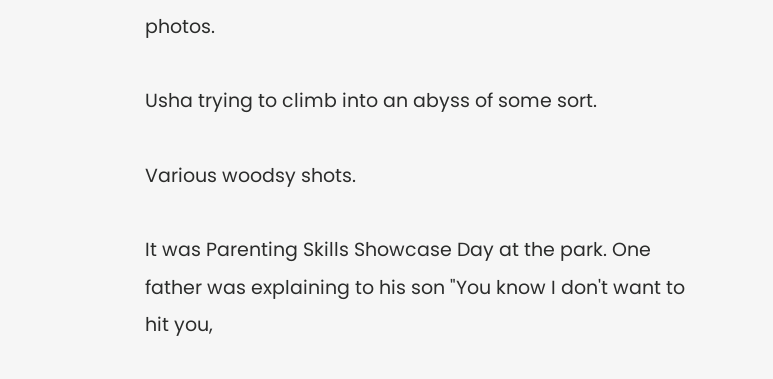photos.

Usha trying to climb into an abyss of some sort.

Various woodsy shots.

It was Parenting Skills Showcase Day at the park. One father was explaining to his son "You know I don't want to hit you,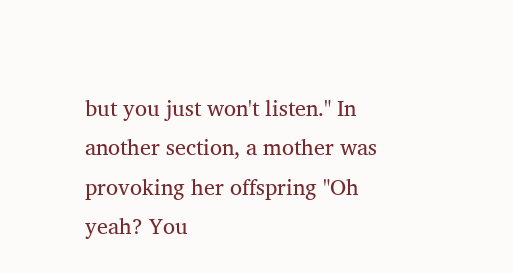but you just won't listen." In another section, a mother was provoking her offspring "Oh yeah? You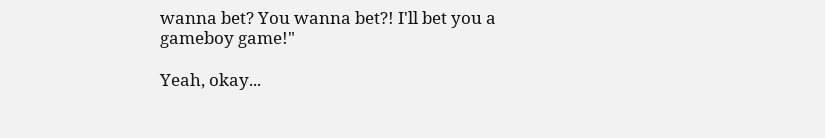wanna bet? You wanna bet?! I'll bet you a gameboy game!"

Yeah, okay...